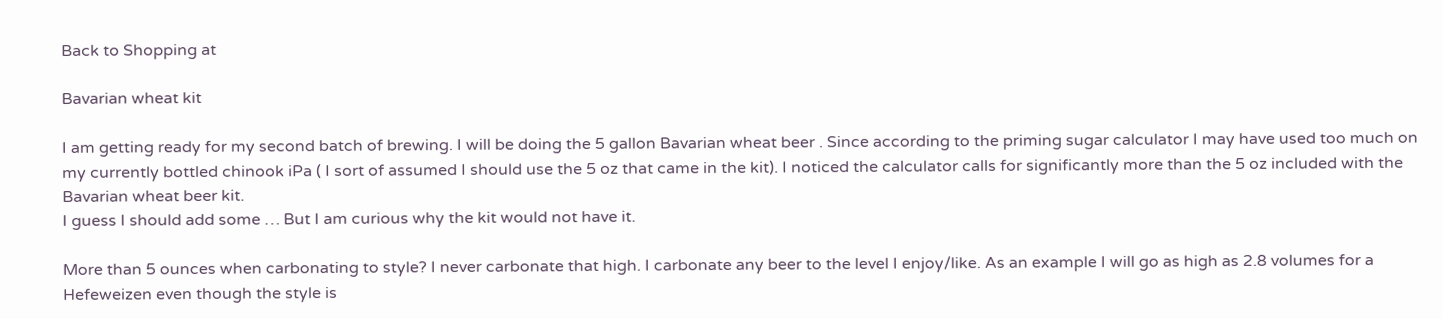Back to Shopping at

Bavarian wheat kit

I am getting ready for my second batch of brewing. I will be doing the 5 gallon Bavarian wheat beer . Since according to the priming sugar calculator I may have used too much on my currently bottled chinook iPa ( I sort of assumed I should use the 5 oz that came in the kit). I noticed the calculator calls for significantly more than the 5 oz included with the Bavarian wheat beer kit.
I guess I should add some … But I am curious why the kit would not have it.

More than 5 ounces when carbonating to style? I never carbonate that high. I carbonate any beer to the level I enjoy/like. As an example I will go as high as 2.8 volumes for a Hefeweizen even though the style is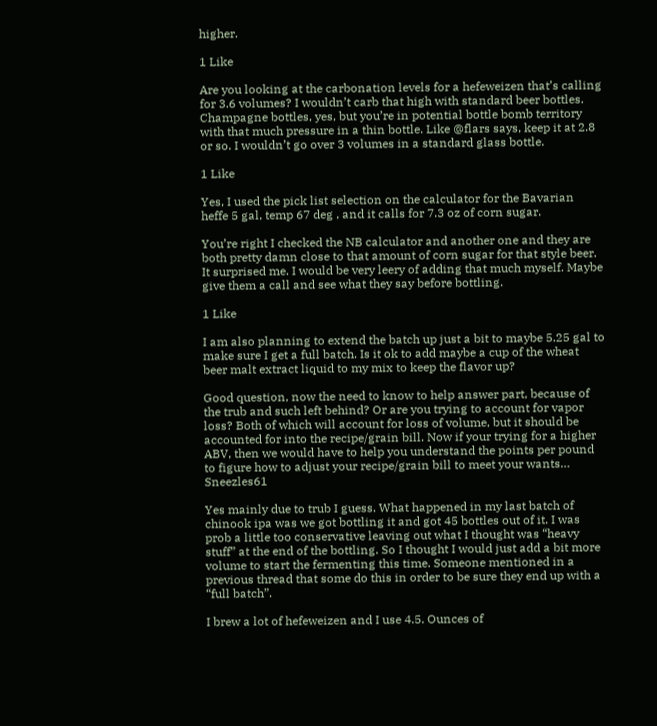higher.

1 Like

Are you looking at the carbonation levels for a hefeweizen that’s calling for 3.6 volumes? I wouldn’t carb that high with standard beer bottles. Champagne bottles, yes, but you’re in potential bottle bomb territory with that much pressure in a thin bottle. Like @flars says, keep it at 2.8 or so. I wouldn’t go over 3 volumes in a standard glass bottle.

1 Like

Yes, I used the pick list selection on the calculator for the Bavarian heffe 5 gal, temp 67 deg , and it calls for 7.3 oz of corn sugar.

You’re right I checked the NB calculator and another one and they are both pretty damn close to that amount of corn sugar for that style beer. It surprised me. I would be very leery of adding that much myself. Maybe give them a call and see what they say before bottling.

1 Like

I am also planning to extend the batch up just a bit to maybe 5.25 gal to make sure I get a full batch. Is it ok to add maybe a cup of the wheat beer malt extract liquid to my mix to keep the flavor up?

Good question, now the need to know to help answer part, because of the trub and such left behind? Or are you trying to account for vapor loss? Both of which will account for loss of volume, but it should be accounted for into the recipe/grain bill. Now if your trying for a higher ABV, then we would have to help you understand the points per pound to figure how to adjust your recipe/grain bill to meet your wants… Sneezles61

Yes mainly due to trub I guess. What happened in my last batch of chinook ipa was we got bottling it and got 45 bottles out of it. I was prob a little too conservative leaving out what I thought was “heavy stuff” at the end of the bottling. So I thought I would just add a bit more volume to start the fermenting this time. Someone mentioned in a previous thread that some do this in order to be sure they end up with a “full batch”.

I brew a lot of hefeweizen and I use 4.5. Ounces of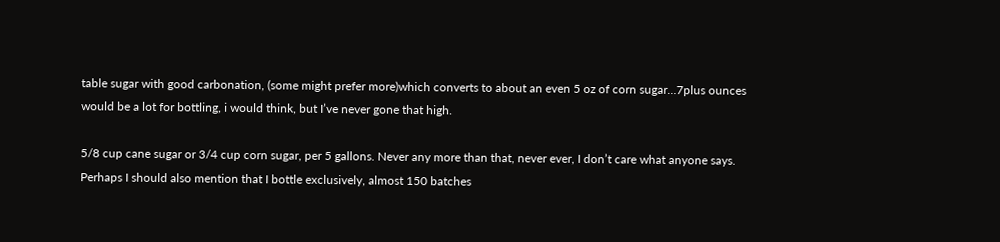table sugar with good carbonation, (some might prefer more)which converts to about an even 5 oz of corn sugar…7plus ounces would be a lot for bottling, i would think, but I’ve never gone that high.

5/8 cup cane sugar or 3/4 cup corn sugar, per 5 gallons. Never any more than that, never ever, I don’t care what anyone says. Perhaps I should also mention that I bottle exclusively, almost 150 batches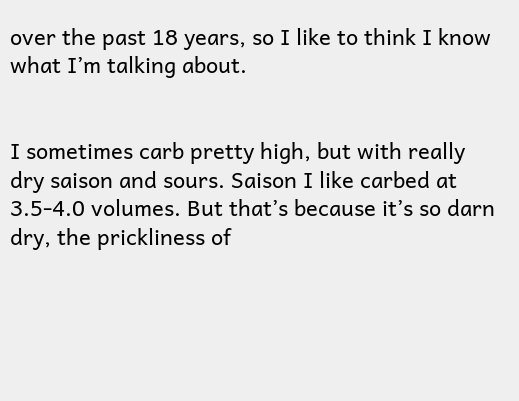over the past 18 years, so I like to think I know what I’m talking about.


I sometimes carb pretty high, but with really dry saison and sours. Saison I like carbed at 3.5-4.0 volumes. But that’s because it’s so darn dry, the prickliness of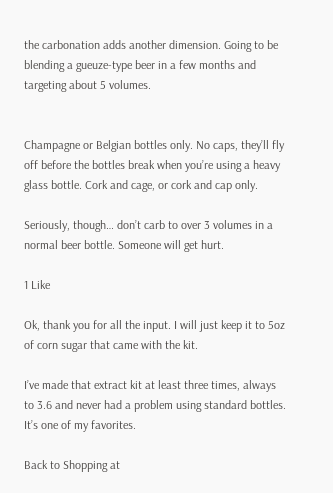the carbonation adds another dimension. Going to be blending a gueuze-type beer in a few months and targeting about 5 volumes.


Champagne or Belgian bottles only. No caps, they’ll fly off before the bottles break when you’re using a heavy glass bottle. Cork and cage, or cork and cap only.

Seriously, though… don’t carb to over 3 volumes in a normal beer bottle. Someone will get hurt.

1 Like

Ok, thank you for all the input. I will just keep it to 5oz of corn sugar that came with the kit.

I’ve made that extract kit at least three times, always to 3.6 and never had a problem using standard bottles. It’s one of my favorites.

Back to Shopping at